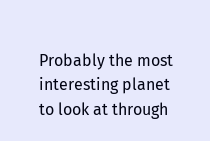Probably the most interesting planet to look at through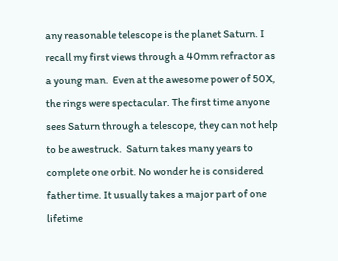any reasonable telescope is the planet Saturn. I recall my first views through a 40mm refractor as a young man.  Even at the awesome power of 50X, the rings were spectacular. The first time anyone sees Saturn through a telescope, they can not help to be awestruck.  Saturn takes many years to complete one orbit. No wonder he is considered father time. It usually takes a major part of one lifetime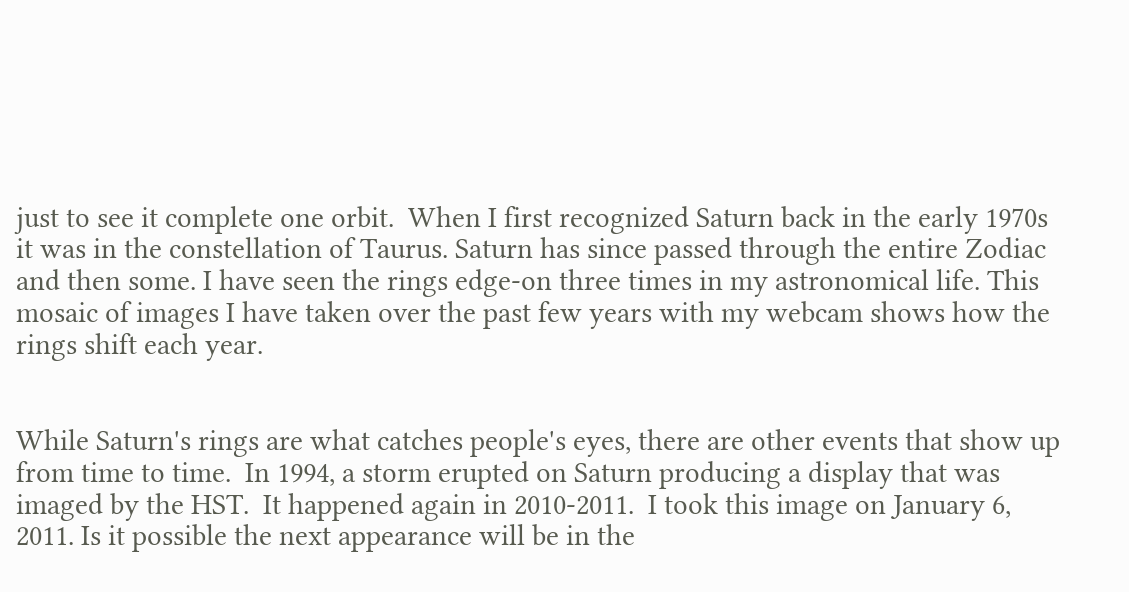just to see it complete one orbit.  When I first recognized Saturn back in the early 1970s it was in the constellation of Taurus. Saturn has since passed through the entire Zodiac and then some. I have seen the rings edge-on three times in my astronomical life. This mosaic of images I have taken over the past few years with my webcam shows how the rings shift each year.


While Saturn's rings are what catches people's eyes, there are other events that show up from time to time.  In 1994, a storm erupted on Saturn producing a display that was imaged by the HST.  It happened again in 2010-2011.  I took this image on January 6, 2011. Is it possible the next appearance will be in the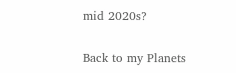mid 2020s?


Back to my Planets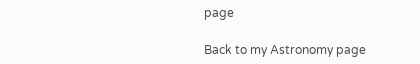page

Back to my Astronomy page